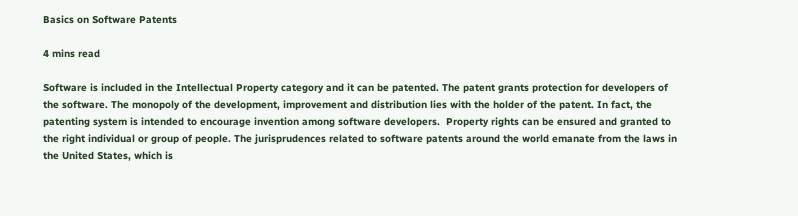Basics on Software Patents

4 mins read

Software is included in the Intellectual Property category and it can be patented. The patent grants protection for developers of the software. The monopoly of the development, improvement and distribution lies with the holder of the patent. In fact, the patenting system is intended to encourage invention among software developers.  Property rights can be ensured and granted to the right individual or group of people. The jurisprudences related to software patents around the world emanate from the laws in the United States, which is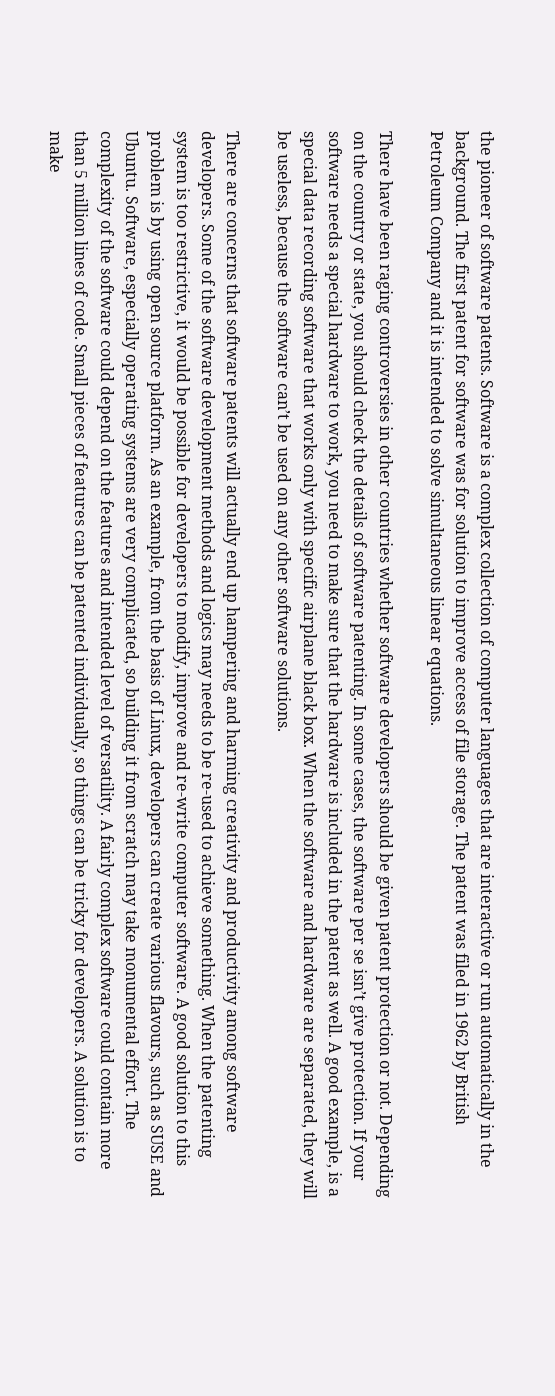the pioneer of software patents. Software is a complex collection of computer languages that are interactive or run automatically in the background. The first patent for software was for solution to improve access of file storage. The patent was filed in 1962 by British Petroleum Company and it is intended to solve simultaneous linear equations.

There have been raging controversies in other countries whether software developers should be given patent protection or not. Depending on the country or state, you should check the details of software patenting. In some cases, the software per se isn’t give protection. If your software needs a special hardware to work, you need to make sure that the hardware is included in the patent as well. A good example, is a special data recording software that works only with specific airplane black box. When the software and hardware are separated, they will be useless, because the software can’t be used on any other software solutions.

There are concerns that software patents will actually end up hampering and harming creativity and productivity among software developers. Some of the software development methods and logics may needs to be re-used to achieve something. When the patenting system is too restrictive, it would be possible for developers to modify, improve and re-write computer software. A good solution to this problem is by using open source platform. As an example, from the basis of Linux, developers can create various flavours, such as SUSE and Ubuntu. Software, especially operating systems are very complicated, so building it from scratch may take monumental effort. The complexity of the software could depend on the features and intended level of versatility. A fairly complex software could contain more than 5 million lines of code. Small pieces of features can be patented individually, so things can be tricky for developers. A solution is to make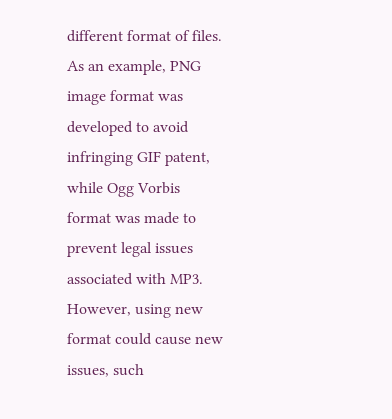different format of files. As an example, PNG image format was developed to avoid infringing GIF patent, while Ogg Vorbis format was made to prevent legal issues associated with MP3. However, using new format could cause new issues, such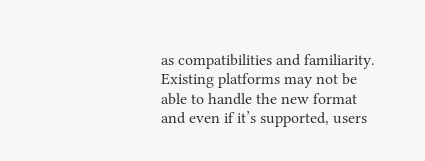as compatibilities and familiarity. Existing platforms may not be able to handle the new format and even if it’s supported, users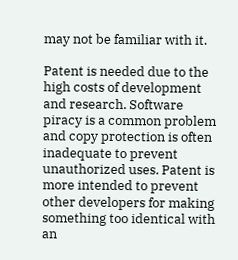may not be familiar with it.

Patent is needed due to the high costs of development and research. Software piracy is a common problem and copy protection is often inadequate to prevent unauthorized uses. Patent is more intended to prevent other developers for making something too identical with an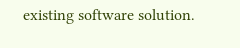existing software solution.